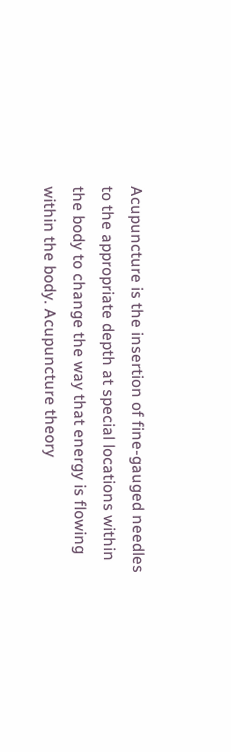Acupuncture is the insertion of fine-gauged needles to the appropriate depth at special locations within the body to change the way that energy is flowing within the body. Acupuncture theory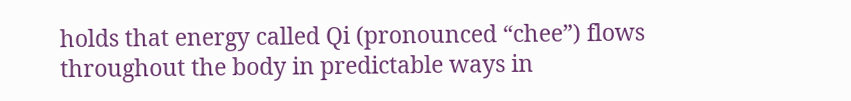holds that energy called Qi (pronounced “chee”) flows throughout the body in predictable ways in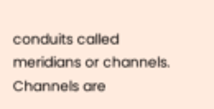conduits called meridians or channels. Channels are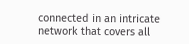connected in an intricate network that covers all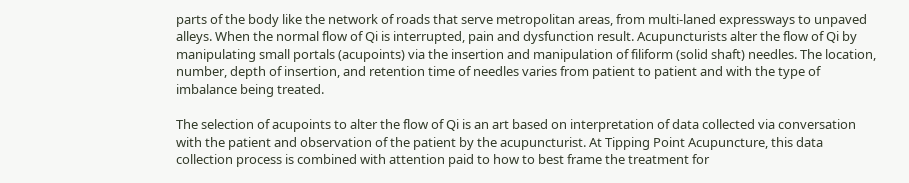parts of the body like the network of roads that serve metropolitan areas, from multi-laned expressways to unpaved alleys. When the normal flow of Qi is interrupted, pain and dysfunction result. Acupuncturists alter the flow of Qi by manipulating small portals (acupoints) via the insertion and manipulation of filiform (solid shaft) needles. The location, number, depth of insertion, and retention time of needles varies from patient to patient and with the type of imbalance being treated.

The selection of acupoints to alter the flow of Qi is an art based on interpretation of data collected via conversation with the patient and observation of the patient by the acupuncturist. At Tipping Point Acupuncture, this data collection process is combined with attention paid to how to best frame the treatment for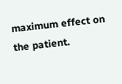maximum effect on the patient.